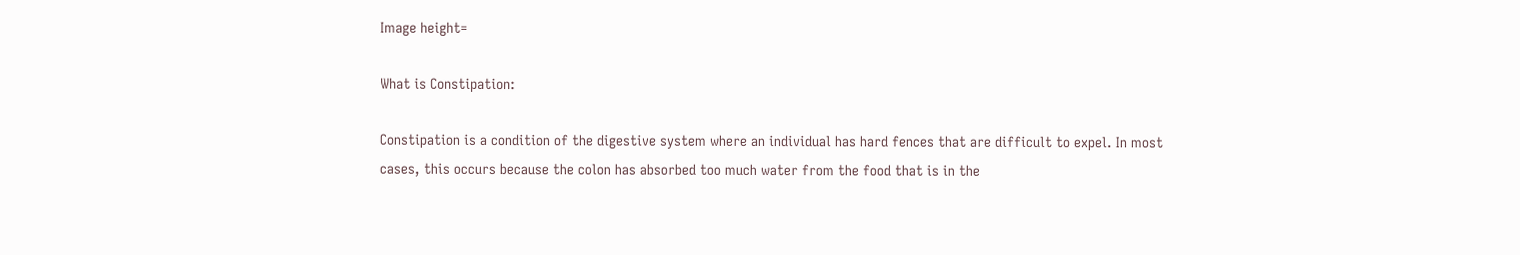Image height=

What is Constipation:

Constipation is a condition of the digestive system where an individual has hard fences that are difficult to expel. In most cases, this occurs because the colon has absorbed too much water from the food that is in the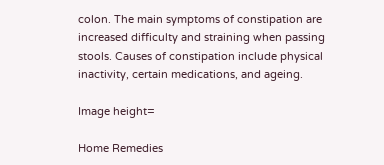colon. The main symptoms of constipation are increased difficulty and straining when passing stools. Causes of constipation include physical inactivity, certain medications, and ageing.

Image height=

Home Remedies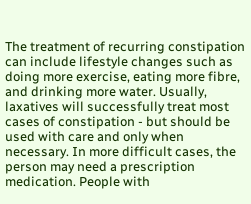The treatment of recurring constipation can include lifestyle changes such as doing more exercise, eating more fibre, and drinking more water. Usually, laxatives will successfully treat most cases of constipation - but should be used with care and only when necessary. In more difficult cases, the person may need a prescription medication. People with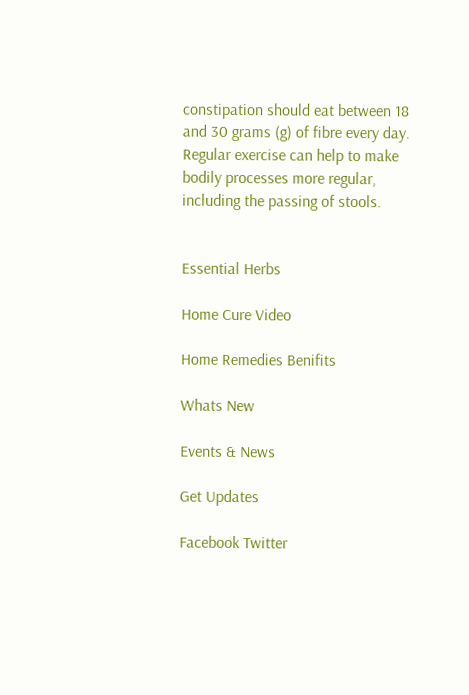constipation should eat between 18 and 30 grams (g) of fibre every day. Regular exercise can help to make bodily processes more regular, including the passing of stools.


Essential Herbs

Home Cure Video

Home Remedies Benifits

Whats New

Events & News

Get Updates

Facebook Twitter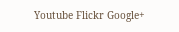Youtube Flickr Google+